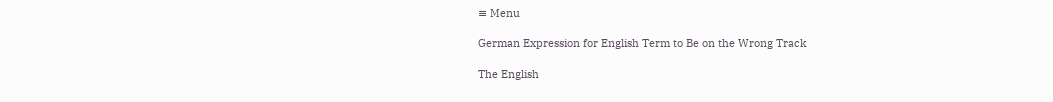≡ Menu

German Expression for English Term to Be on the Wrong Track

The English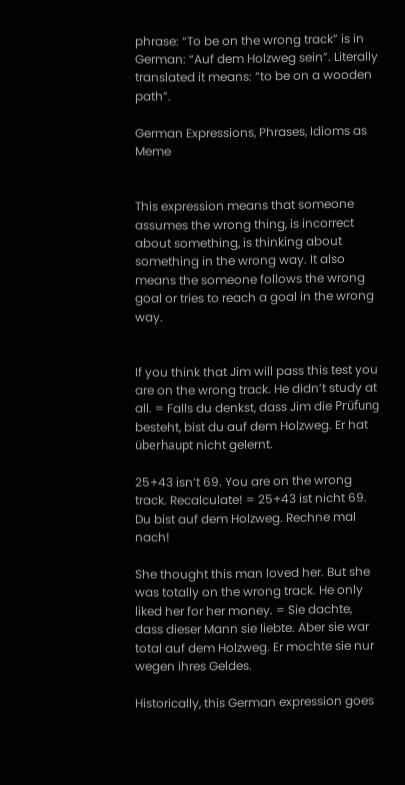phrase: “To be on the wrong track” is in German: “Auf dem Holzweg sein”. Literally translated it means: “to be on a wooden path”.

German Expressions, Phrases, Idioms as Meme


This expression means that someone assumes the wrong thing, is incorrect about something, is thinking about something in the wrong way. It also means the someone follows the wrong goal or tries to reach a goal in the wrong way.


If you think that Jim will pass this test you are on the wrong track. He didn’t study at all. = Falls du denkst, dass Jim die Prüfung besteht, bist du auf dem Holzweg. Er hat überhaupt nicht gelernt.

25+43 isn’t 69. You are on the wrong track. Recalculate! = 25+43 ist nicht 69. Du bist auf dem Holzweg. Rechne mal nach!

She thought this man loved her. But she was totally on the wrong track. He only liked her for her money. = Sie dachte, dass dieser Mann sie liebte. Aber sie war total auf dem Holzweg. Er mochte sie nur wegen ihres Geldes.

Historically, this German expression goes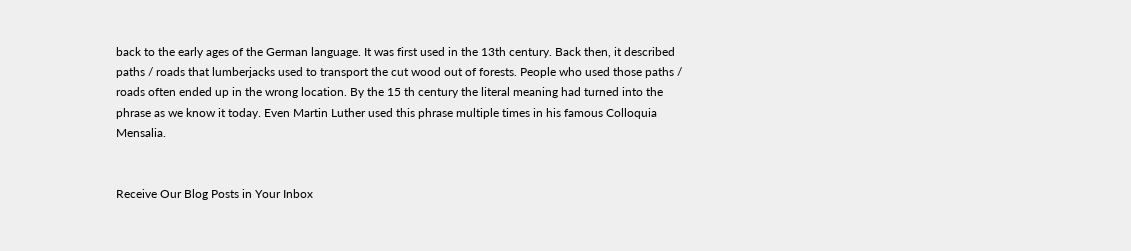back to the early ages of the German language. It was first used in the 13th century. Back then, it described paths / roads that lumberjacks used to transport the cut wood out of forests. People who used those paths / roads often ended up in the wrong location. By the 15 th century the literal meaning had turned into the phrase as we know it today. Even Martin Luther used this phrase multiple times in his famous Colloquia Mensalia.


Receive Our Blog Posts in Your Inbox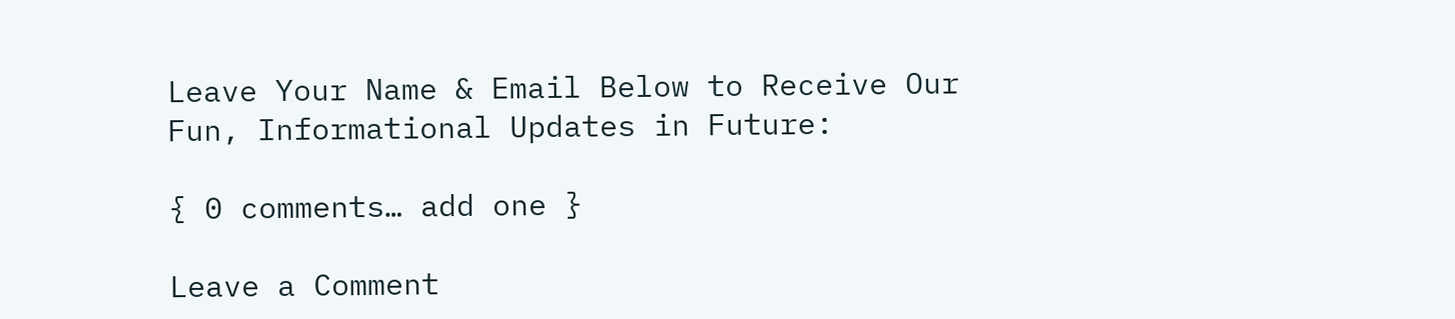Leave Your Name & Email Below to Receive Our Fun, Informational Updates in Future:

{ 0 comments… add one }

Leave a Comment